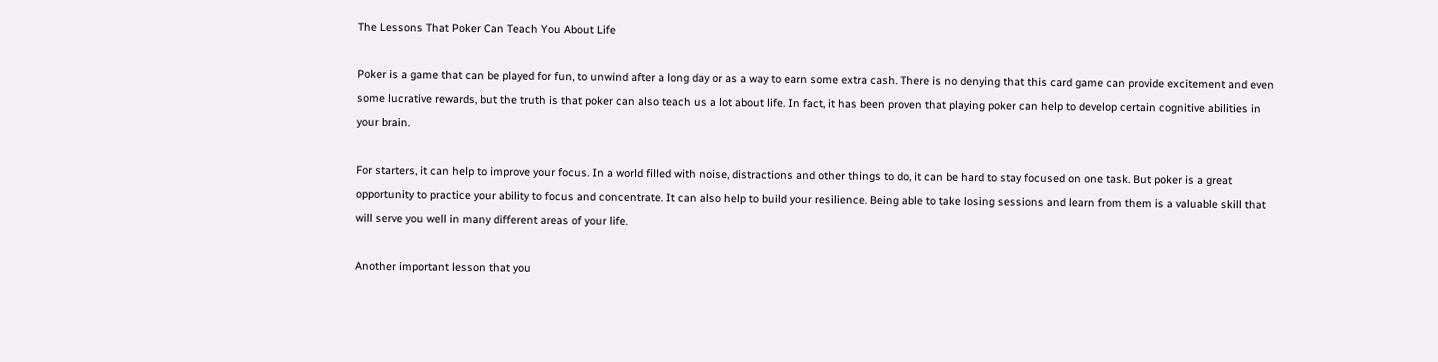The Lessons That Poker Can Teach You About Life

Poker is a game that can be played for fun, to unwind after a long day or as a way to earn some extra cash. There is no denying that this card game can provide excitement and even some lucrative rewards, but the truth is that poker can also teach us a lot about life. In fact, it has been proven that playing poker can help to develop certain cognitive abilities in your brain.

For starters, it can help to improve your focus. In a world filled with noise, distractions and other things to do, it can be hard to stay focused on one task. But poker is a great opportunity to practice your ability to focus and concentrate. It can also help to build your resilience. Being able to take losing sessions and learn from them is a valuable skill that will serve you well in many different areas of your life.

Another important lesson that you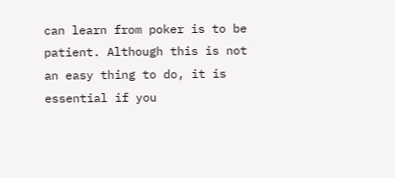can learn from poker is to be patient. Although this is not an easy thing to do, it is essential if you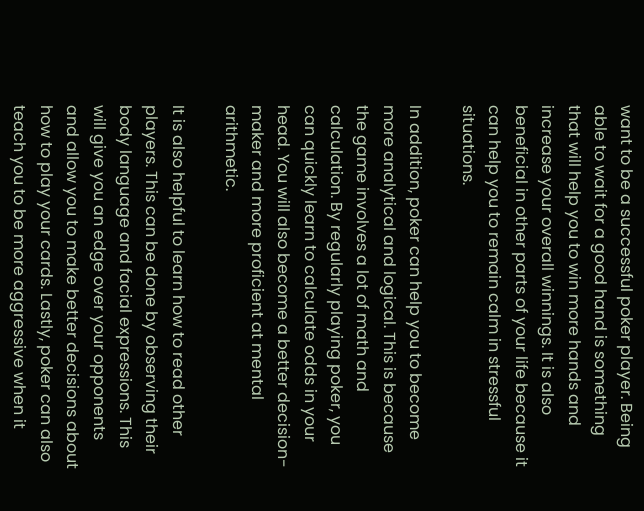want to be a successful poker player. Being able to wait for a good hand is something that will help you to win more hands and increase your overall winnings. It is also beneficial in other parts of your life because it can help you to remain calm in stressful situations.

In addition, poker can help you to become more analytical and logical. This is because the game involves a lot of math and calculation. By regularly playing poker, you can quickly learn to calculate odds in your head. You will also become a better decision-maker and more proficient at mental arithmetic.

It is also helpful to learn how to read other players. This can be done by observing their body language and facial expressions. This will give you an edge over your opponents and allow you to make better decisions about how to play your cards. Lastly, poker can also teach you to be more aggressive when it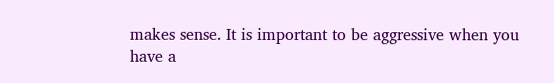makes sense. It is important to be aggressive when you have a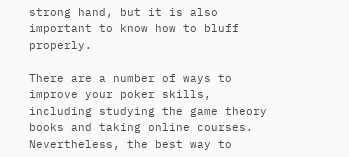strong hand, but it is also important to know how to bluff properly.

There are a number of ways to improve your poker skills, including studying the game theory books and taking online courses. Nevertheless, the best way to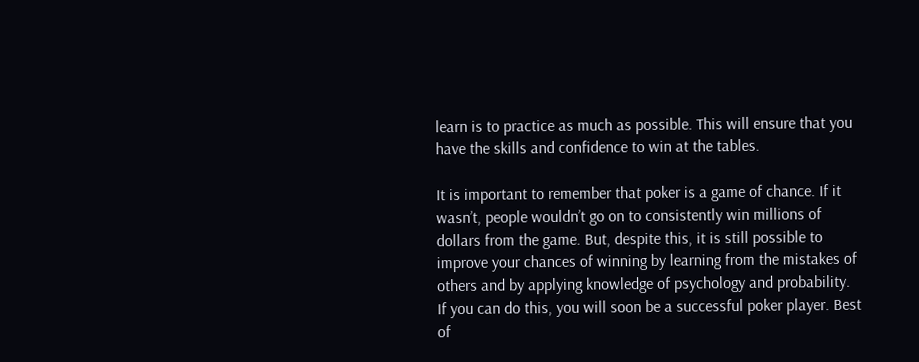learn is to practice as much as possible. This will ensure that you have the skills and confidence to win at the tables.

It is important to remember that poker is a game of chance. If it wasn’t, people wouldn’t go on to consistently win millions of dollars from the game. But, despite this, it is still possible to improve your chances of winning by learning from the mistakes of others and by applying knowledge of psychology and probability. If you can do this, you will soon be a successful poker player. Best of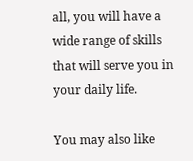all, you will have a wide range of skills that will serve you in your daily life.

You may also like